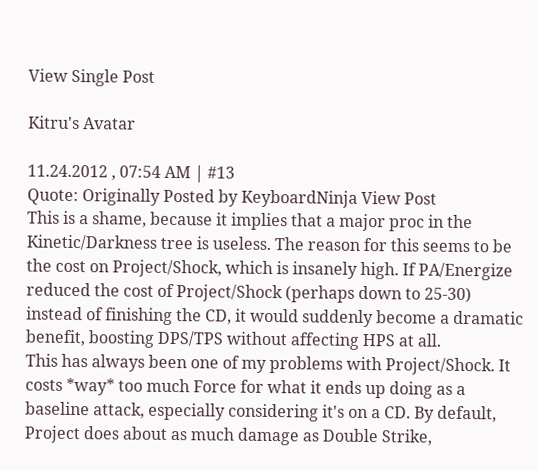View Single Post

Kitru's Avatar

11.24.2012 , 07:54 AM | #13
Quote: Originally Posted by KeyboardNinja View Post
This is a shame, because it implies that a major proc in the Kinetic/Darkness tree is useless. The reason for this seems to be the cost on Project/Shock, which is insanely high. If PA/Energize reduced the cost of Project/Shock (perhaps down to 25-30) instead of finishing the CD, it would suddenly become a dramatic benefit, boosting DPS/TPS without affecting HPS at all.
This has always been one of my problems with Project/Shock. It costs *way* too much Force for what it ends up doing as a baseline attack, especially considering it's on a CD. By default, Project does about as much damage as Double Strike,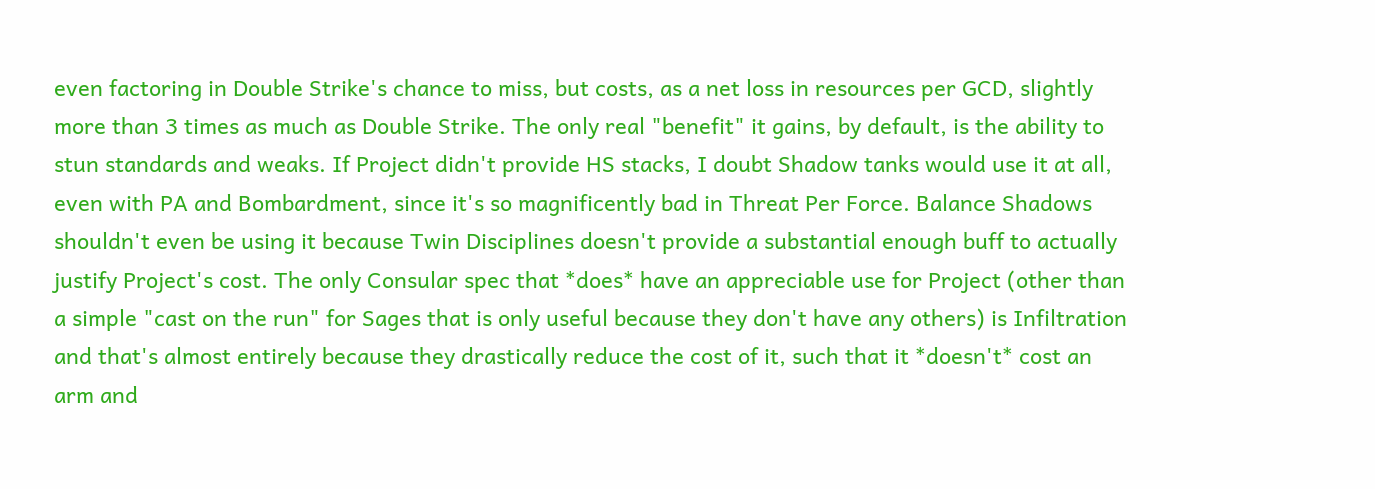even factoring in Double Strike's chance to miss, but costs, as a net loss in resources per GCD, slightly more than 3 times as much as Double Strike. The only real "benefit" it gains, by default, is the ability to stun standards and weaks. If Project didn't provide HS stacks, I doubt Shadow tanks would use it at all, even with PA and Bombardment, since it's so magnificently bad in Threat Per Force. Balance Shadows shouldn't even be using it because Twin Disciplines doesn't provide a substantial enough buff to actually justify Project's cost. The only Consular spec that *does* have an appreciable use for Project (other than a simple "cast on the run" for Sages that is only useful because they don't have any others) is Infiltration and that's almost entirely because they drastically reduce the cost of it, such that it *doesn't* cost an arm and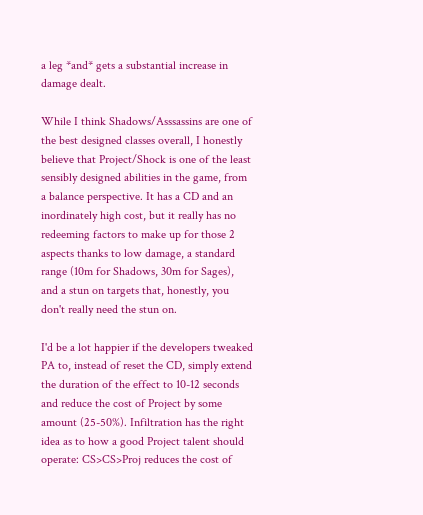a leg *and* gets a substantial increase in damage dealt.

While I think Shadows/Asssassins are one of the best designed classes overall, I honestly believe that Project/Shock is one of the least sensibly designed abilities in the game, from a balance perspective. It has a CD and an inordinately high cost, but it really has no redeeming factors to make up for those 2 aspects thanks to low damage, a standard range (10m for Shadows, 30m for Sages), and a stun on targets that, honestly, you don't really need the stun on.

I'd be a lot happier if the developers tweaked PA to, instead of reset the CD, simply extend the duration of the effect to 10-12 seconds and reduce the cost of Project by some amount (25-50%). Infiltration has the right idea as to how a good Project talent should operate: CS>CS>Proj reduces the cost of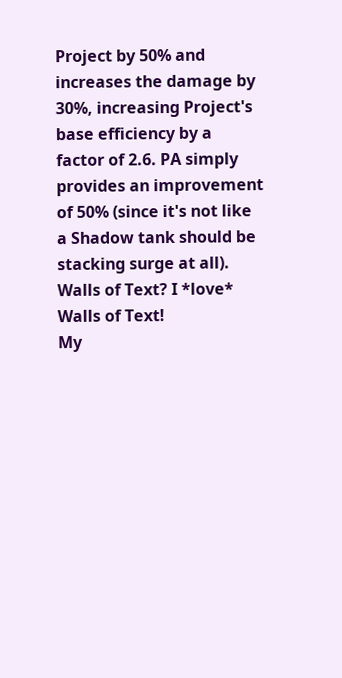Project by 50% and increases the damage by 30%, increasing Project's base efficiency by a factor of 2.6. PA simply provides an improvement of 50% (since it's not like a Shadow tank should be stacking surge at all).
Walls of Text? I *love* Walls of Text!
My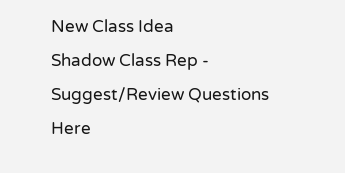New Class Idea
Shadow Class Rep - Suggest/Review Questions Here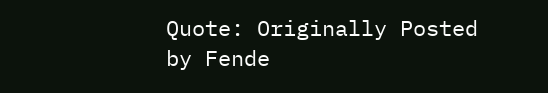Quote: Originally Posted by Fende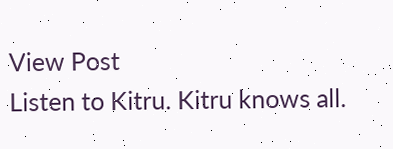View Post
Listen to Kitru. Kitru knows all.